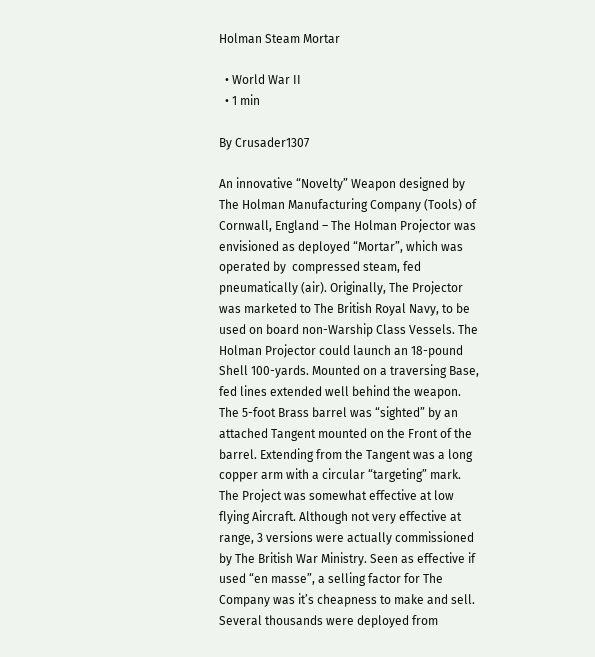Holman Steam Mortar

  • World War II
  • 1 min

By Crusader1307

An innovative “Novelty” Weapon designed by The Holman Manufacturing Company (Tools) of Cornwall, England – The Holman Projector was envisioned as deployed “Mortar”, which was operated by  compressed steam, fed pneumatically (air). Originally, The Projector was marketed to The British Royal Navy, to be used on board non-Warship Class Vessels. The Holman Projector could launch an 18-pound Shell 100-yards. Mounted on a traversing Base, fed lines extended well behind the weapon. The 5-foot Brass barrel was “sighted” by an attached Tangent mounted on the Front of the barrel. Extending from the Tangent was a long copper arm with a circular “targeting” mark. The Project was somewhat effective at low flying Aircraft. Although not very effective at range, 3 versions were actually commissioned by The British War Ministry. Seen as effective if used “en masse”, a selling factor for The Company was it’s cheapness to make and sell. Several thousands were deployed from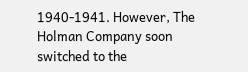1940-1941. However, The Holman Company soon switched to the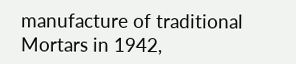manufacture of traditional Mortars in 1942,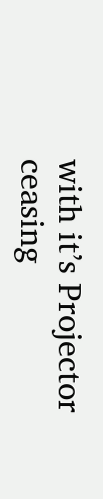with it’s Projector ceasing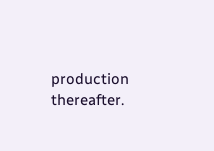production thereafter.